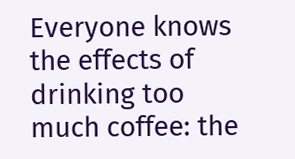Everyone knows the effects of drinking too much coffee: the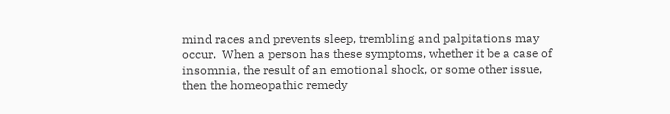mind races and prevents sleep, trembling and palpitations may occur.  When a person has these symptoms, whether it be a case of insomnia, the result of an emotional shock, or some other issue, then the homeopathic remedy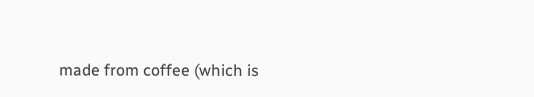made from coffee (which is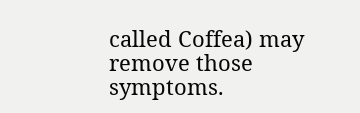called Coffea) may remove those symptoms.